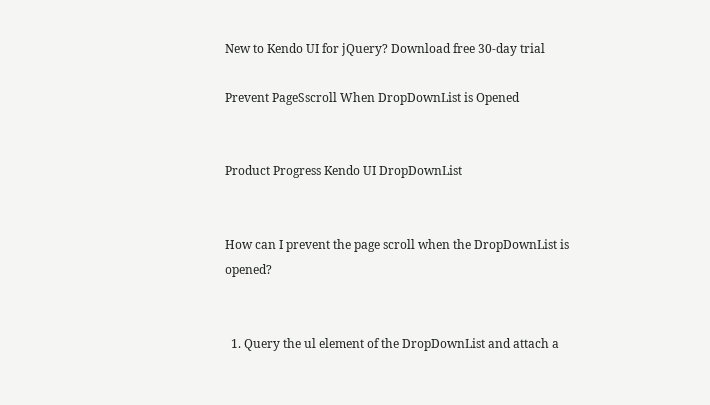New to Kendo UI for jQuery? Download free 30-day trial

Prevent PageSscroll When DropDownList is Opened


Product Progress Kendo UI DropDownList


How can I prevent the page scroll when the DropDownList is opened?


  1. Query the ul element of the DropDownList and attach a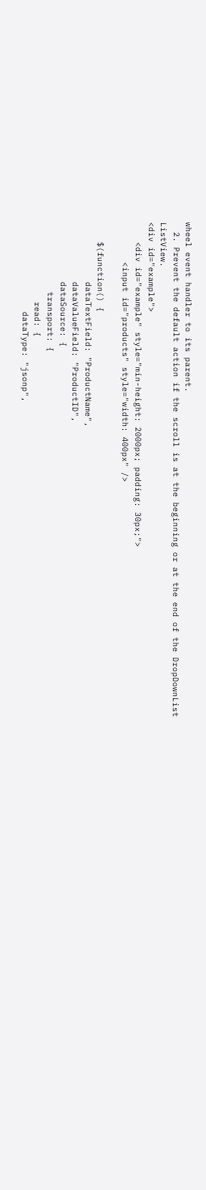wheel event handler to its parent.
  2. Prevent the default action if the scroll is at the beginning or at the end of the DropDownList ListView.
<div id="example">
    <div id="example" style="min-height: 2000px; padding: 30px;">
        <input id="products" style="width: 400px" />

    $(function() {
            dataTextField: "ProductName",
            dataValueField: "ProductID",
            dataSource: {
              transport: {
                read: {
                  dataType: "jsonp",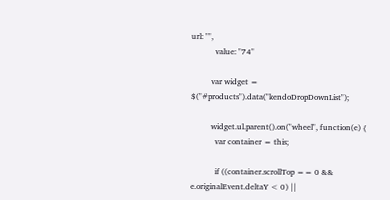url: "",
            value: "74"

          var widget = $("#products").data("kendoDropDownList");

          widget.ul.parent().on("wheel", function(e) {
            var container = this;

            if ((container.scrollTop == 0 && e.originalEvent.deltaY < 0) ||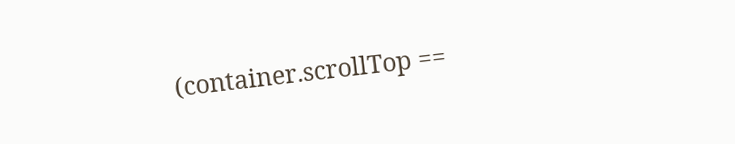(container.scrollTop ==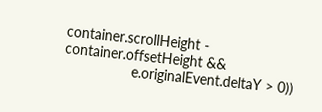container.scrollHeight - container.offsetHeight &&
                 e.originalEvent.deltaY > 0))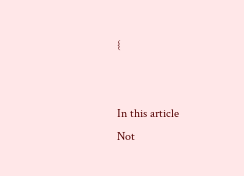{


In this article
Not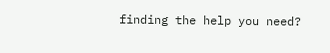finding the help you need?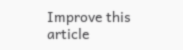Improve this article